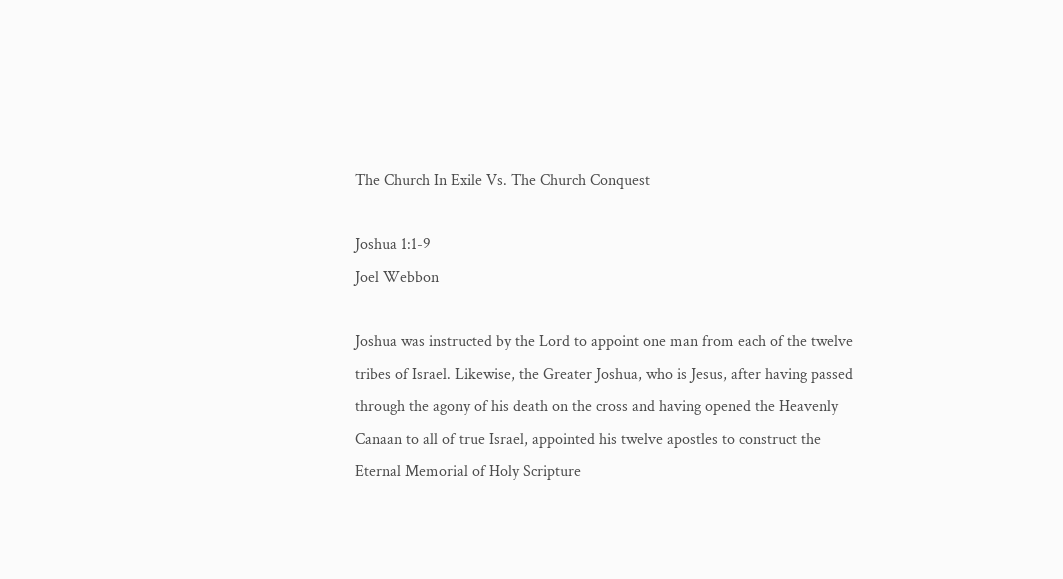The Church In Exile Vs. The Church Conquest

Joshua 1:1-9
Joel Webbon

Joshua was instructed by the Lord to appoint one man from each of the twelve tribes of Israel. Likewise, the Greater Joshua, who is Jesus, after having passed through the agony of his death on the cross and having opened the Heavenly Canaan to all of true Israel, appointed his twelve apostles to construct the Eternal Memorial of Holy Scripture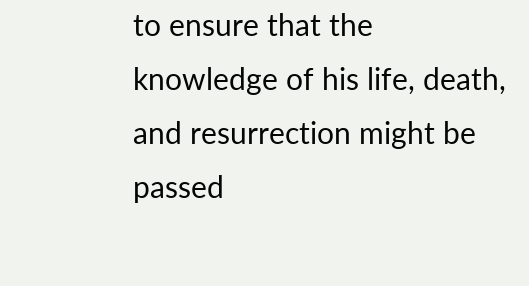to ensure that the knowledge of his life, death, and resurrection might be passed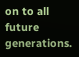on to all future generations.